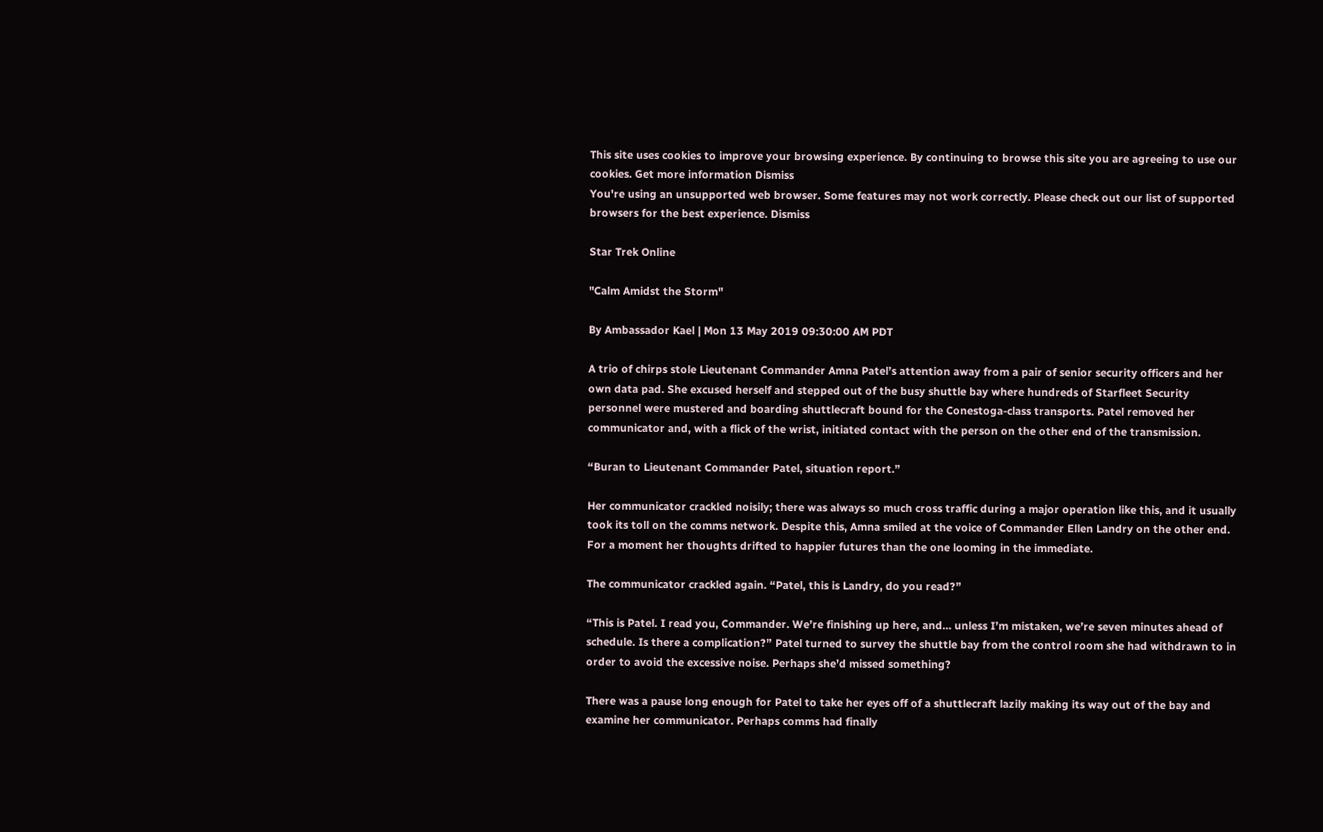This site uses cookies to improve your browsing experience. By continuing to browse this site you are agreeing to use our cookies. Get more information Dismiss
You're using an unsupported web browser. Some features may not work correctly. Please check out our list of supported browsers for the best experience. Dismiss

Star Trek Online

"Calm Amidst the Storm"

By Ambassador Kael | Mon 13 May 2019 09:30:00 AM PDT

A trio of chirps stole Lieutenant Commander Amna Patel’s attention away from a pair of senior security officers and her own data pad. She excused herself and stepped out of the busy shuttle bay where hundreds of Starfleet Security personnel were mustered and boarding shuttlecraft bound for the Conestoga-class transports. Patel removed her communicator and, with a flick of the wrist, initiated contact with the person on the other end of the transmission.

“Buran to Lieutenant Commander Patel, situation report.”

Her communicator crackled noisily; there was always so much cross traffic during a major operation like this, and it usually took its toll on the comms network. Despite this, Amna smiled at the voice of Commander Ellen Landry on the other end. For a moment her thoughts drifted to happier futures than the one looming in the immediate.

The communicator crackled again. “Patel, this is Landry, do you read?”

“This is Patel. I read you, Commander. We’re finishing up here, and… unless I’m mistaken, we’re seven minutes ahead of schedule. Is there a complication?” Patel turned to survey the shuttle bay from the control room she had withdrawn to in order to avoid the excessive noise. Perhaps she’d missed something?

There was a pause long enough for Patel to take her eyes off of a shuttlecraft lazily making its way out of the bay and examine her communicator. Perhaps comms had finally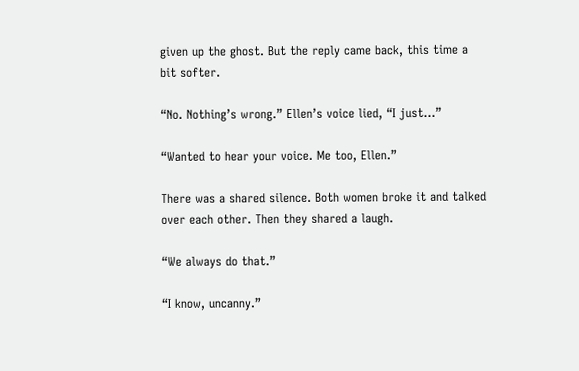given up the ghost. But the reply came back, this time a bit softer.

“No. Nothing’s wrong.” Ellen’s voice lied, “I just…”

“Wanted to hear your voice. Me too, Ellen.”

There was a shared silence. Both women broke it and talked over each other. Then they shared a laugh.

“We always do that.”

“I know, uncanny.”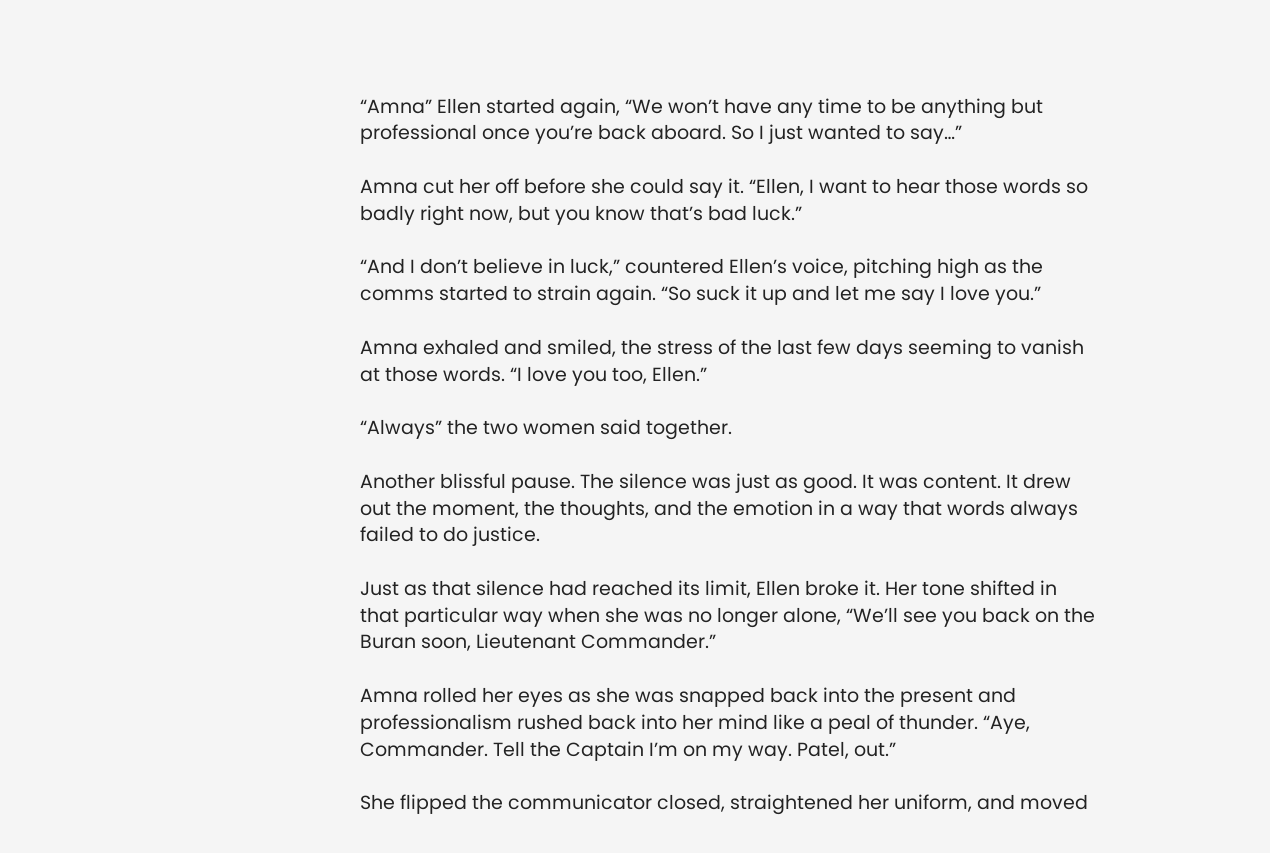“Amna” Ellen started again, “We won’t have any time to be anything but professional once you’re back aboard. So I just wanted to say…”

Amna cut her off before she could say it. “Ellen, I want to hear those words so badly right now, but you know that’s bad luck.”

“And I don’t believe in luck,” countered Ellen’s voice, pitching high as the comms started to strain again. “So suck it up and let me say I love you.”

Amna exhaled and smiled, the stress of the last few days seeming to vanish at those words. “I love you too, Ellen.”

“Always” the two women said together.

Another blissful pause. The silence was just as good. It was content. It drew out the moment, the thoughts, and the emotion in a way that words always failed to do justice.

Just as that silence had reached its limit, Ellen broke it. Her tone shifted in that particular way when she was no longer alone, “We’ll see you back on the Buran soon, Lieutenant Commander.”

Amna rolled her eyes as she was snapped back into the present and professionalism rushed back into her mind like a peal of thunder. “Aye, Commander. Tell the Captain I’m on my way. Patel, out.”

She flipped the communicator closed, straightened her uniform, and moved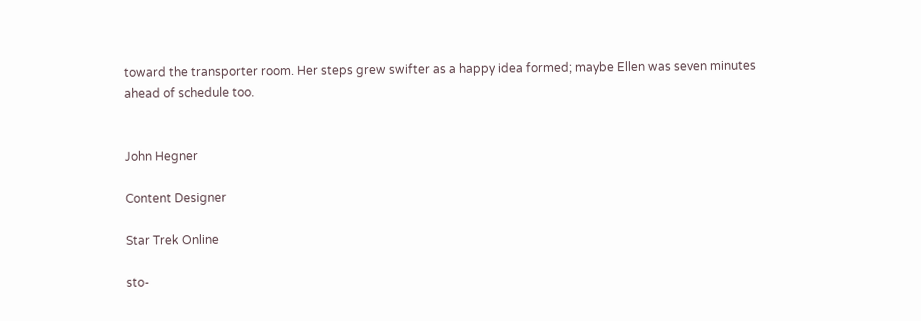toward the transporter room. Her steps grew swifter as a happy idea formed; maybe Ellen was seven minutes ahead of schedule too.


John Hegner

Content Designer

Star Trek Online

sto-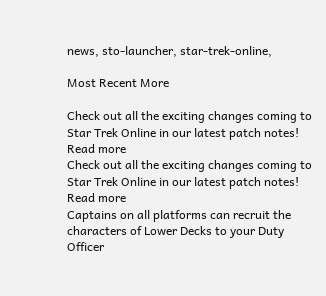news, sto-launcher, star-trek-online,

Most Recent More

Check out all the exciting changes coming to Star Trek Online in our latest patch notes!
Read more
Check out all the exciting changes coming to Star Trek Online in our latest patch notes!
Read more
Captains on all platforms can recruit the characters of Lower Decks to your Duty Officer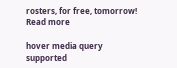rosters, for free, tomorrow!
Read more

hover media query supported